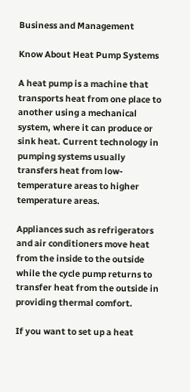Business and Management

Know About Heat Pump Systems

A heat pump is a machine that transports heat from one place to another using a mechanical system, where it can produce or sink heat. Current technology in pumping systems usually transfers heat from low-temperature areas to higher temperature areas.

Appliances such as refrigerators and air conditioners move heat from the inside to the outside while the cycle pump returns to transfer heat from the outside in providing thermal comfort.

If you want to set up a heat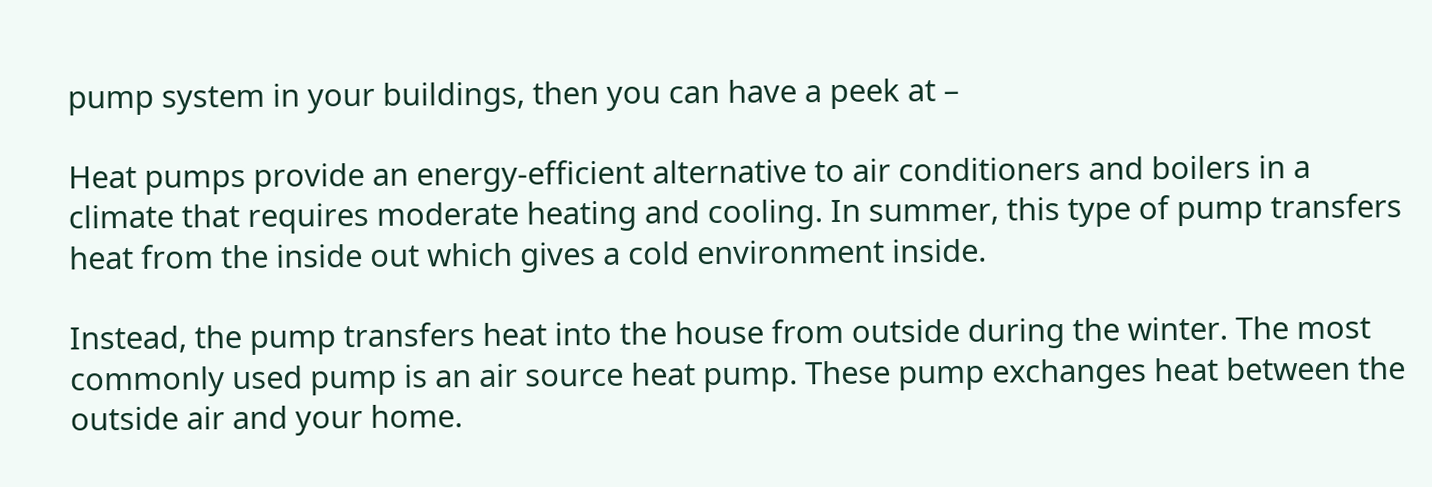pump system in your buildings, then you can have a peek at –

Heat pumps provide an energy-efficient alternative to air conditioners and boilers in a climate that requires moderate heating and cooling. In summer, this type of pump transfers heat from the inside out which gives a cold environment inside.

Instead, the pump transfers heat into the house from outside during the winter. The most commonly used pump is an air source heat pump. These pump exchanges heat between the outside air and your home.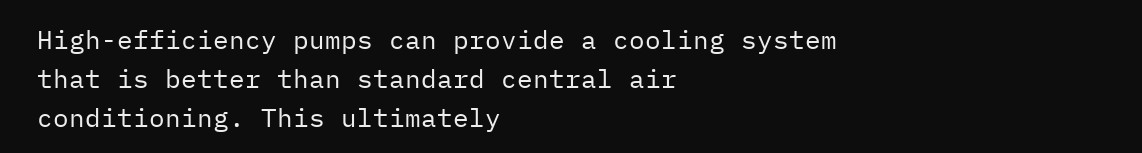High-efficiency pumps can provide a cooling system that is better than standard central air conditioning. This ultimately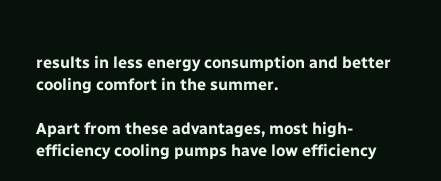results in less energy consumption and better cooling comfort in the summer.

Apart from these advantages, most high-efficiency cooling pumps have low efficiency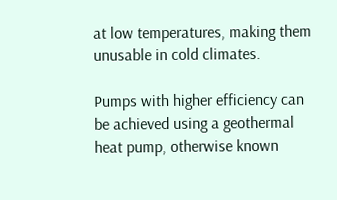at low temperatures, making them unusable in cold climates.

Pumps with higher efficiency can be achieved using a geothermal heat pump, otherwise known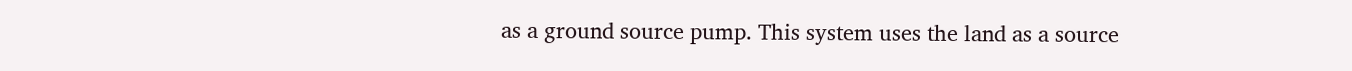as a ground source pump. This system uses the land as a source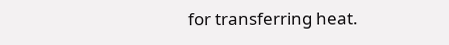for transferring heat.